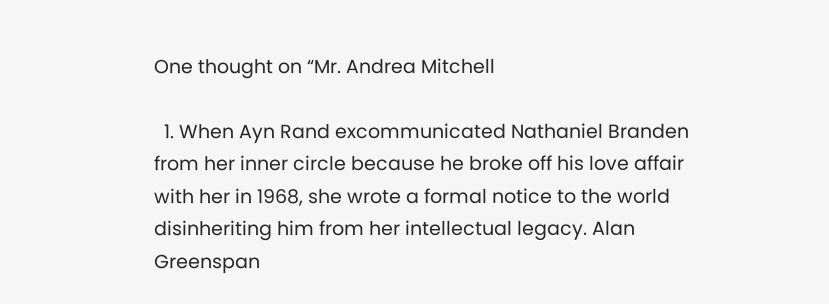One thought on “Mr. Andrea Mitchell

  1. When Ayn Rand excommunicated Nathaniel Branden from her inner circle because he broke off his love affair with her in 1968, she wrote a formal notice to the world disinheriting him from her intellectual legacy. Alan Greenspan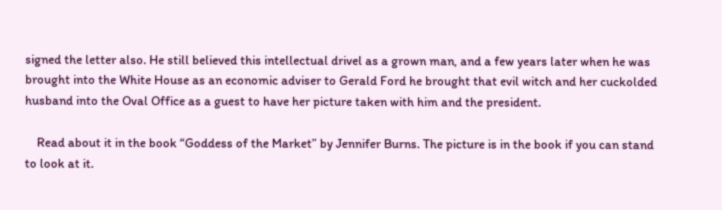signed the letter also. He still believed this intellectual drivel as a grown man, and a few years later when he was brought into the White House as an economic adviser to Gerald Ford he brought that evil witch and her cuckolded husband into the Oval Office as a guest to have her picture taken with him and the president.

    Read about it in the book “Goddess of the Market” by Jennifer Burns. The picture is in the book if you can stand to look at it.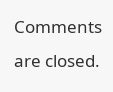Comments are closed.